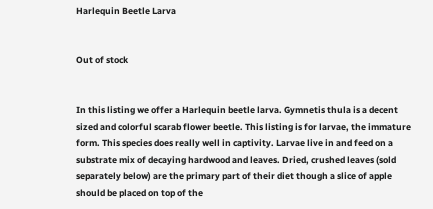Harlequin Beetle Larva


Out of stock


In this listing we offer a Harlequin beetle larva. Gymnetis thula is a decent sized and colorful scarab flower beetle. This listing is for larvae, the immature form. This species does really well in captivity. Larvae live in and feed on a substrate mix of decaying hardwood and leaves. Dried, crushed leaves (sold separately below) are the primary part of their diet though a slice of apple should be placed on top of the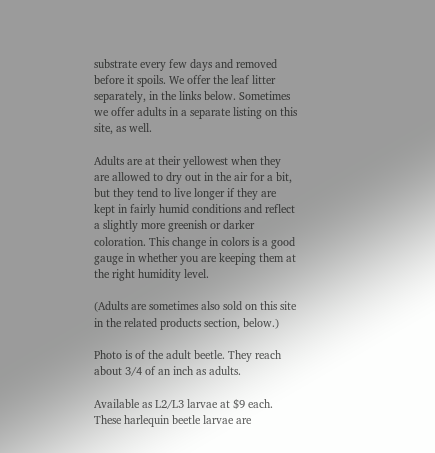substrate every few days and removed before it spoils. We offer the leaf litter separately, in the links below. Sometimes we offer adults in a separate listing on this site, as well.

Adults are at their yellowest when they are allowed to dry out in the air for a bit, but they tend to live longer if they are kept in fairly humid conditions and reflect a slightly more greenish or darker coloration. This change in colors is a good gauge in whether you are keeping them at the right humidity level.

(Adults are sometimes also sold on this site in the related products section, below.)

Photo is of the adult beetle. They reach about 3/4 of an inch as adults.

Available as L2/L3 larvae at $9 each. These harlequin beetle larvae are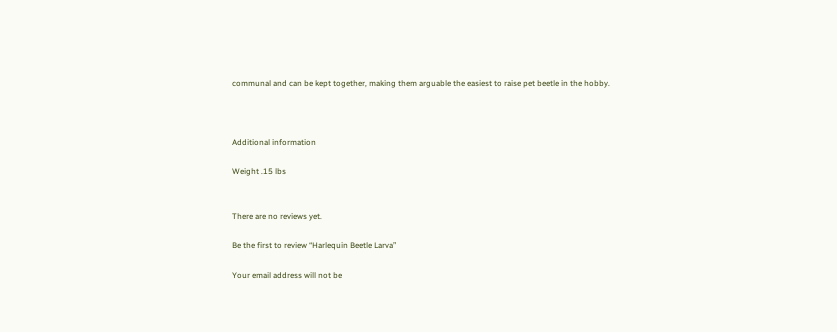communal and can be kept together, making them arguable the easiest to raise pet beetle in the hobby.



Additional information

Weight .15 lbs


There are no reviews yet.

Be the first to review “Harlequin Beetle Larva”

Your email address will not be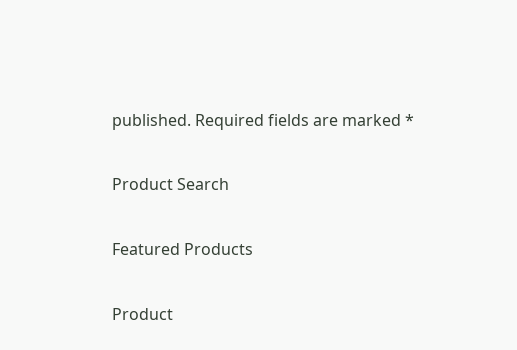published. Required fields are marked *

Product Search

Featured Products

Product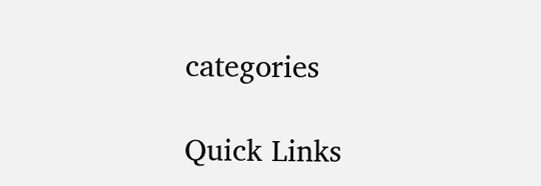categories

Quick Links